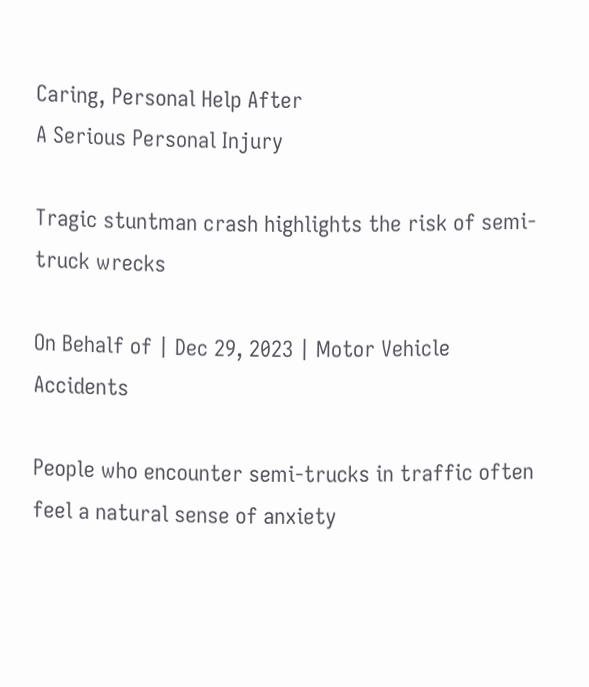Caring, Personal Help After
A Serious Personal Injury

Tragic stuntman crash highlights the risk of semi-truck wrecks

On Behalf of | Dec 29, 2023 | Motor Vehicle Accidents

People who encounter semi-trucks in traffic often feel a natural sense of anxiety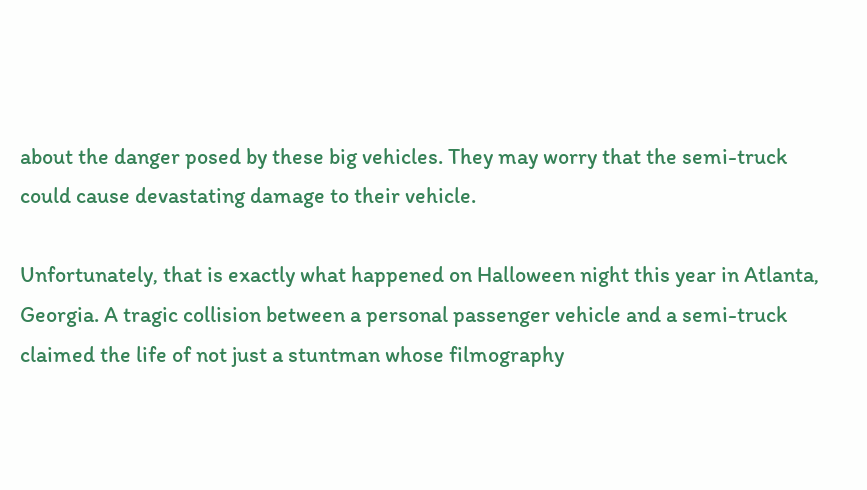about the danger posed by these big vehicles. They may worry that the semi-truck could cause devastating damage to their vehicle.

Unfortunately, that is exactly what happened on Halloween night this year in Atlanta, Georgia. A tragic collision between a personal passenger vehicle and a semi-truck claimed the life of not just a stuntman whose filmography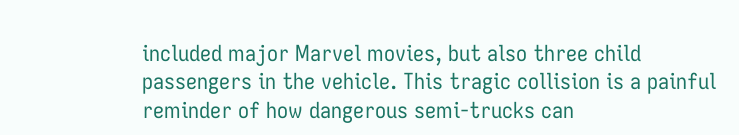included major Marvel movies, but also three child passengers in the vehicle. This tragic collision is a painful reminder of how dangerous semi-trucks can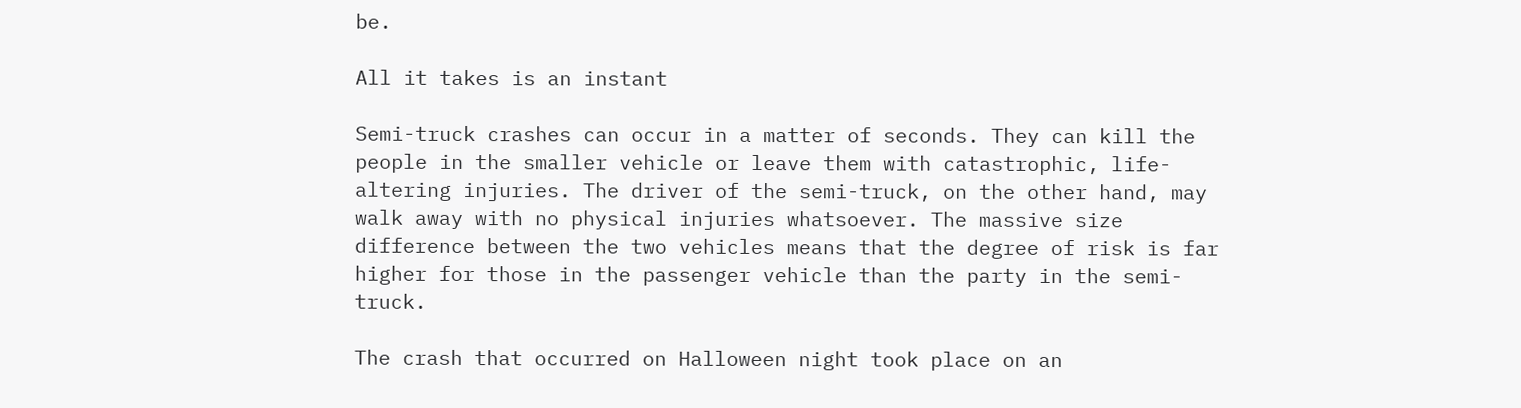be.

All it takes is an instant

Semi-truck crashes can occur in a matter of seconds. They can kill the people in the smaller vehicle or leave them with catastrophic, life-altering injuries. The driver of the semi-truck, on the other hand, may walk away with no physical injuries whatsoever. The massive size difference between the two vehicles means that the degree of risk is far higher for those in the passenger vehicle than the party in the semi-truck.

The crash that occurred on Halloween night took place on an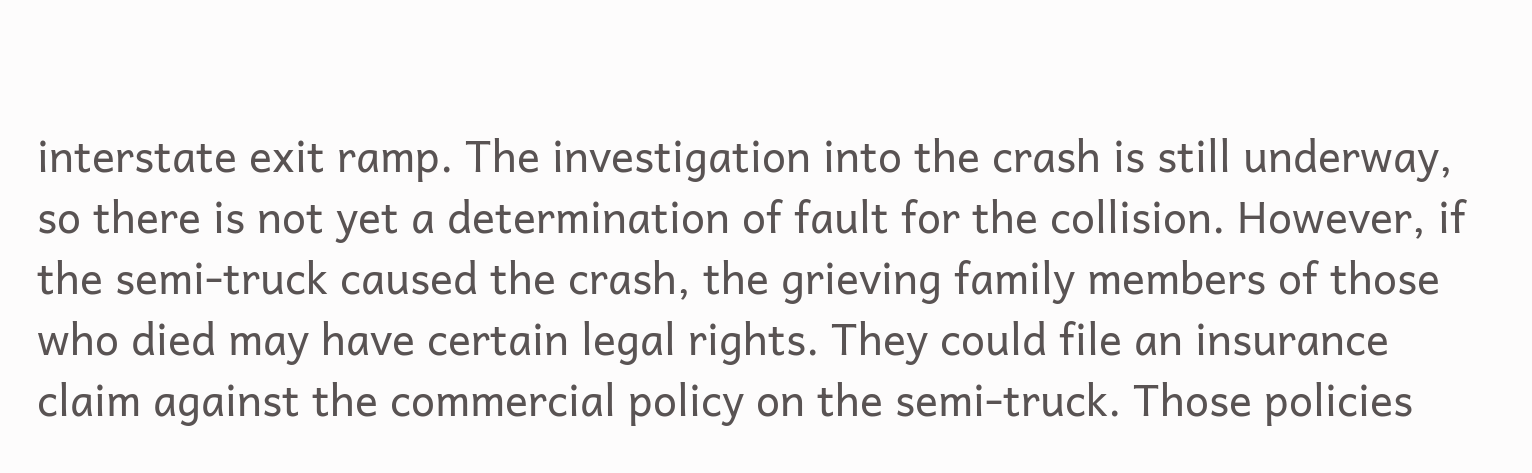interstate exit ramp. The investigation into the crash is still underway, so there is not yet a determination of fault for the collision. However, if the semi-truck caused the crash, the grieving family members of those who died may have certain legal rights. They could file an insurance claim against the commercial policy on the semi-truck. Those policies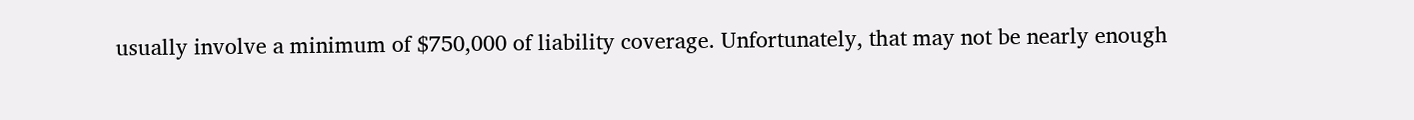usually involve a minimum of $750,000 of liability coverage. Unfortunately, that may not be nearly enough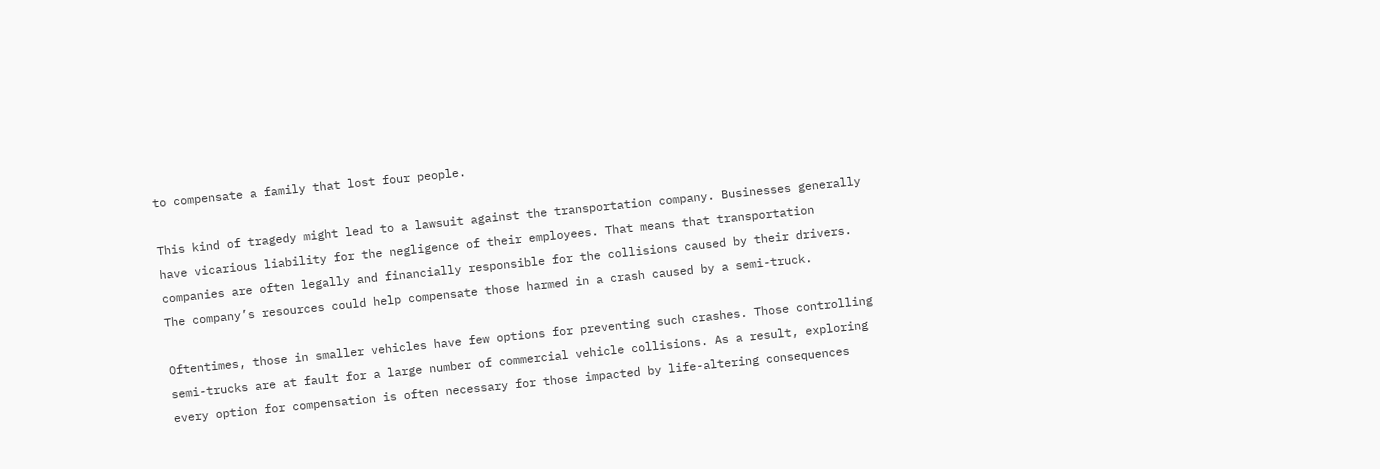to compensate a family that lost four people.

This kind of tragedy might lead to a lawsuit against the transportation company. Businesses generally have vicarious liability for the negligence of their employees. That means that transportation companies are often legally and financially responsible for the collisions caused by their drivers. The company’s resources could help compensate those harmed in a crash caused by a semi-truck.

Oftentimes, those in smaller vehicles have few options for preventing such crashes. Those controlling semi-trucks are at fault for a large number of commercial vehicle collisions. As a result, exploring every option for compensation is often necessary for those impacted by life-altering consequences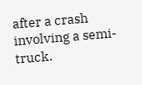after a crash involving a semi-truck.